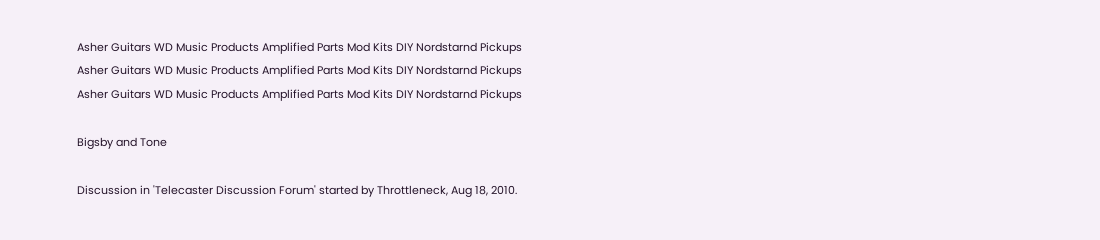Asher Guitars WD Music Products Amplified Parts Mod Kits DIY Nordstarnd Pickups
Asher Guitars WD Music Products Amplified Parts Mod Kits DIY Nordstarnd Pickups
Asher Guitars WD Music Products Amplified Parts Mod Kits DIY Nordstarnd Pickups

Bigsby and Tone

Discussion in 'Telecaster Discussion Forum' started by Throttleneck, Aug 18, 2010.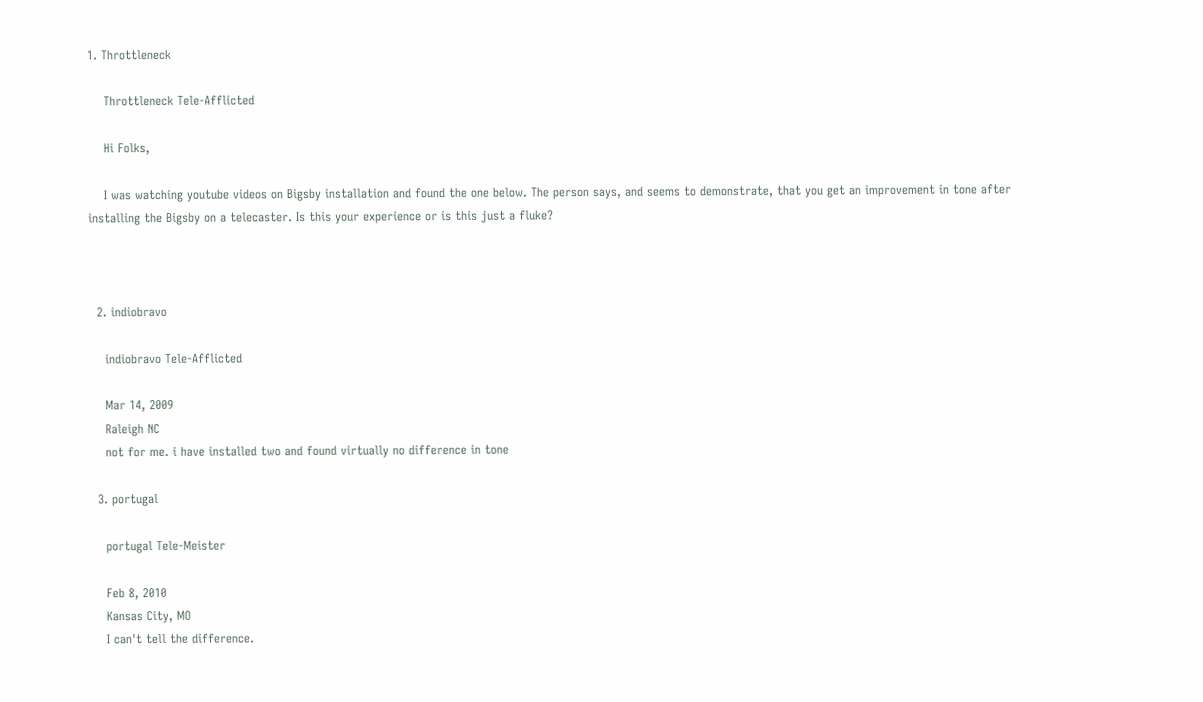1. Throttleneck

    Throttleneck Tele-Afflicted

    Hi Folks,

    I was watching youtube videos on Bigsby installation and found the one below. The person says, and seems to demonstrate, that you get an improvement in tone after installing the Bigsby on a telecaster. Is this your experience or is this just a fluke?



  2. indiobravo

    indiobravo Tele-Afflicted

    Mar 14, 2009
    Raleigh NC
    not for me. i have installed two and found virtually no difference in tone

  3. portugal

    portugal Tele-Meister

    Feb 8, 2010
    Kansas City, MO
    I can't tell the difference.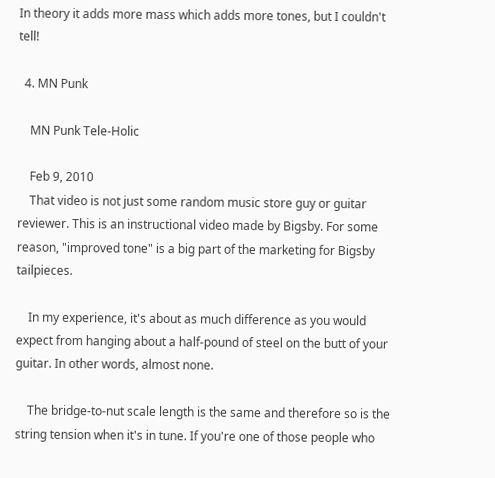In theory it adds more mass which adds more tones, but I couldn't tell!

  4. MN Punk

    MN Punk Tele-Holic

    Feb 9, 2010
    That video is not just some random music store guy or guitar reviewer. This is an instructional video made by Bigsby. For some reason, "improved tone" is a big part of the marketing for Bigsby tailpieces.

    In my experience, it's about as much difference as you would expect from hanging about a half-pound of steel on the butt of your guitar. In other words, almost none.

    The bridge-to-nut scale length is the same and therefore so is the string tension when it's in tune. If you're one of those people who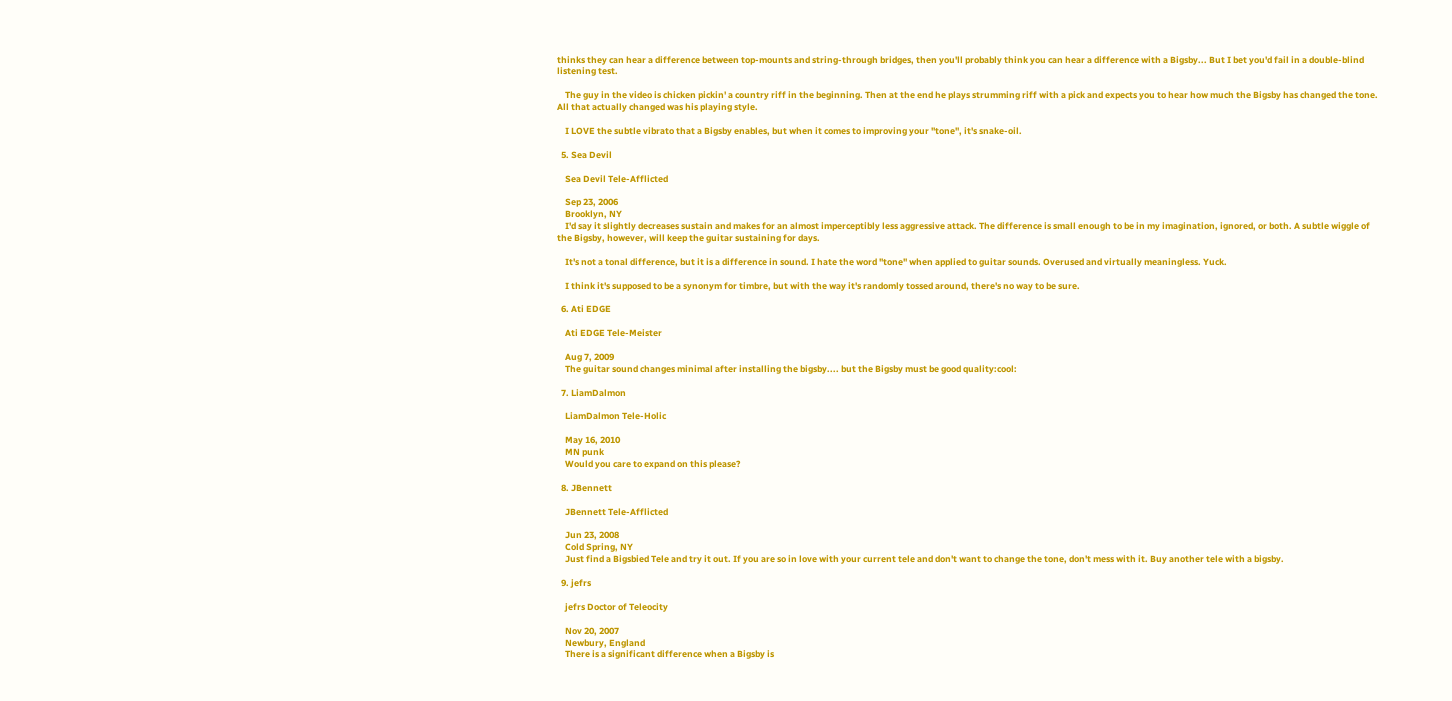thinks they can hear a difference between top-mounts and string-through bridges, then you'll probably think you can hear a difference with a Bigsby... But I bet you'd fail in a double-blind listening test.

    The guy in the video is chicken pickin' a country riff in the beginning. Then at the end he plays strumming riff with a pick and expects you to hear how much the Bigsby has changed the tone. All that actually changed was his playing style.

    I LOVE the subtle vibrato that a Bigsby enables, but when it comes to improving your "tone", it's snake-oil.

  5. Sea Devil

    Sea Devil Tele-Afflicted

    Sep 23, 2006
    Brooklyn, NY
    I'd say it slightly decreases sustain and makes for an almost imperceptibly less aggressive attack. The difference is small enough to be in my imagination, ignored, or both. A subtle wiggle of the Bigsby, however, will keep the guitar sustaining for days.

    It's not a tonal difference, but it is a difference in sound. I hate the word "tone" when applied to guitar sounds. Overused and virtually meaningless. Yuck.

    I think it's supposed to be a synonym for timbre, but with the way it's randomly tossed around, there's no way to be sure.

  6. Ati EDGE

    Ati EDGE Tele-Meister

    Aug 7, 2009
    The guitar sound changes minimal after installing the bigsby.... but the Bigsby must be good quality:cool:

  7. LiamDalmon

    LiamDalmon Tele-Holic

    May 16, 2010
    MN punk
    Would you care to expand on this please?

  8. JBennett

    JBennett Tele-Afflicted

    Jun 23, 2008
    Cold Spring, NY
    Just find a Bigsbied Tele and try it out. If you are so in love with your current tele and don't want to change the tone, don't mess with it. Buy another tele with a bigsby.

  9. jefrs

    jefrs Doctor of Teleocity

    Nov 20, 2007
    Newbury, England
    There is a significant difference when a Bigsby is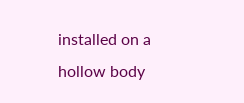installed on a hollow body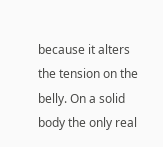because it alters the tension on the belly. On a solid body the only real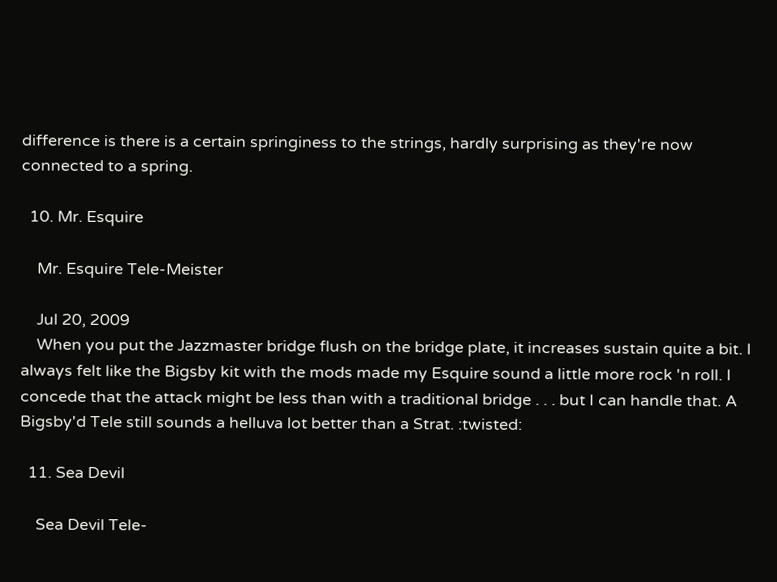difference is there is a certain springiness to the strings, hardly surprising as they're now connected to a spring.

  10. Mr. Esquire

    Mr. Esquire Tele-Meister

    Jul 20, 2009
    When you put the Jazzmaster bridge flush on the bridge plate, it increases sustain quite a bit. I always felt like the Bigsby kit with the mods made my Esquire sound a little more rock 'n roll. I concede that the attack might be less than with a traditional bridge . . . but I can handle that. A Bigsby'd Tele still sounds a helluva lot better than a Strat. :twisted:

  11. Sea Devil

    Sea Devil Tele-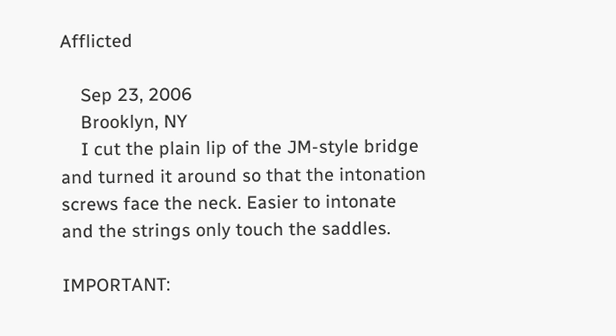Afflicted

    Sep 23, 2006
    Brooklyn, NY
    I cut the plain lip of the JM-style bridge and turned it around so that the intonation screws face the neck. Easier to intonate and the strings only touch the saddles.

IMPORTANT: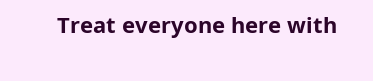Treat everyone here with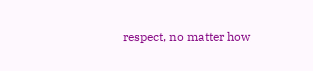respect, no matter how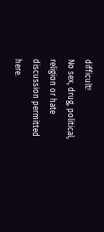difficult!
No sex, drug, political, religion or hate discussion permitted here.